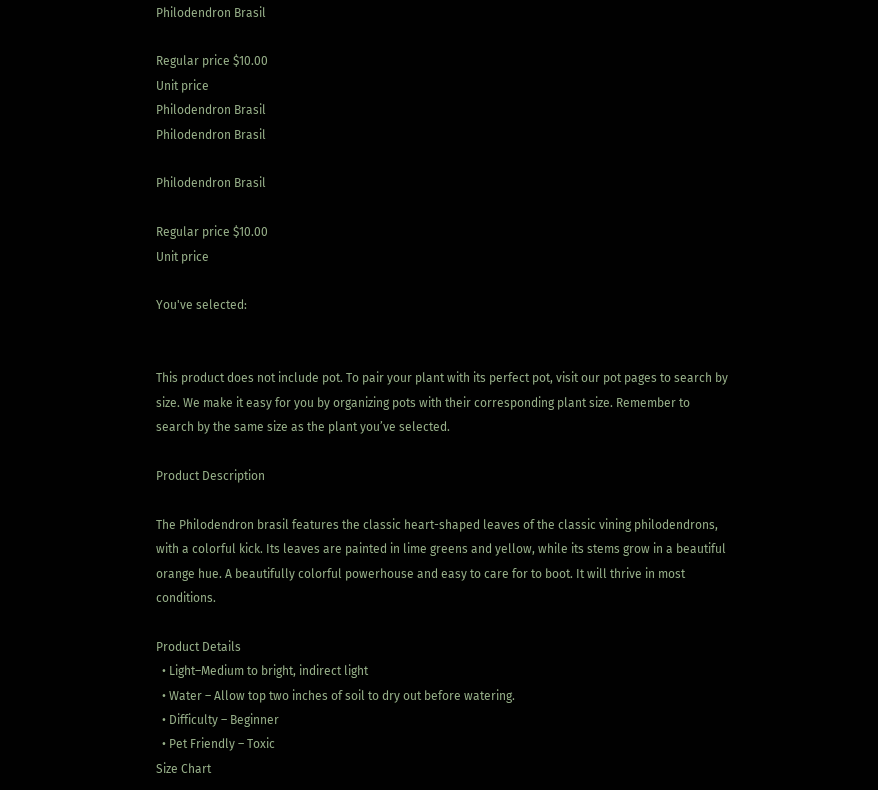Philodendron Brasil

Regular price $10.00
Unit price
Philodendron Brasil
Philodendron Brasil

Philodendron Brasil

Regular price $10.00
Unit price

You've selected:


This product does not include pot. To pair your plant with its perfect pot, visit our pot pages to search by size. We make it easy for you by organizing pots with their corresponding plant size. Remember to search by the same size as the plant you’ve selected.

Product Description

The Philodendron brasil features the classic heart-shaped leaves of the classic vining philodendrons, with a colorful kick. Its leaves are painted in lime greens and yellow, while its stems grow in a beautiful orange hue. A beautifully colorful powerhouse and easy to care for to boot. It will thrive in most conditions.

Product Details
  • Light–Medium to bright, indirect light
  • Water – Allow top two inches of soil to dry out before watering.
  • Difficulty – Beginner
  • Pet Friendly – Toxic
Size Chart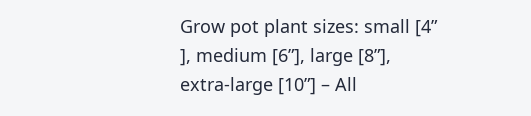Grow pot plant sizes: small [4” ], medium [6”], large [8”], extra-large [10”] – All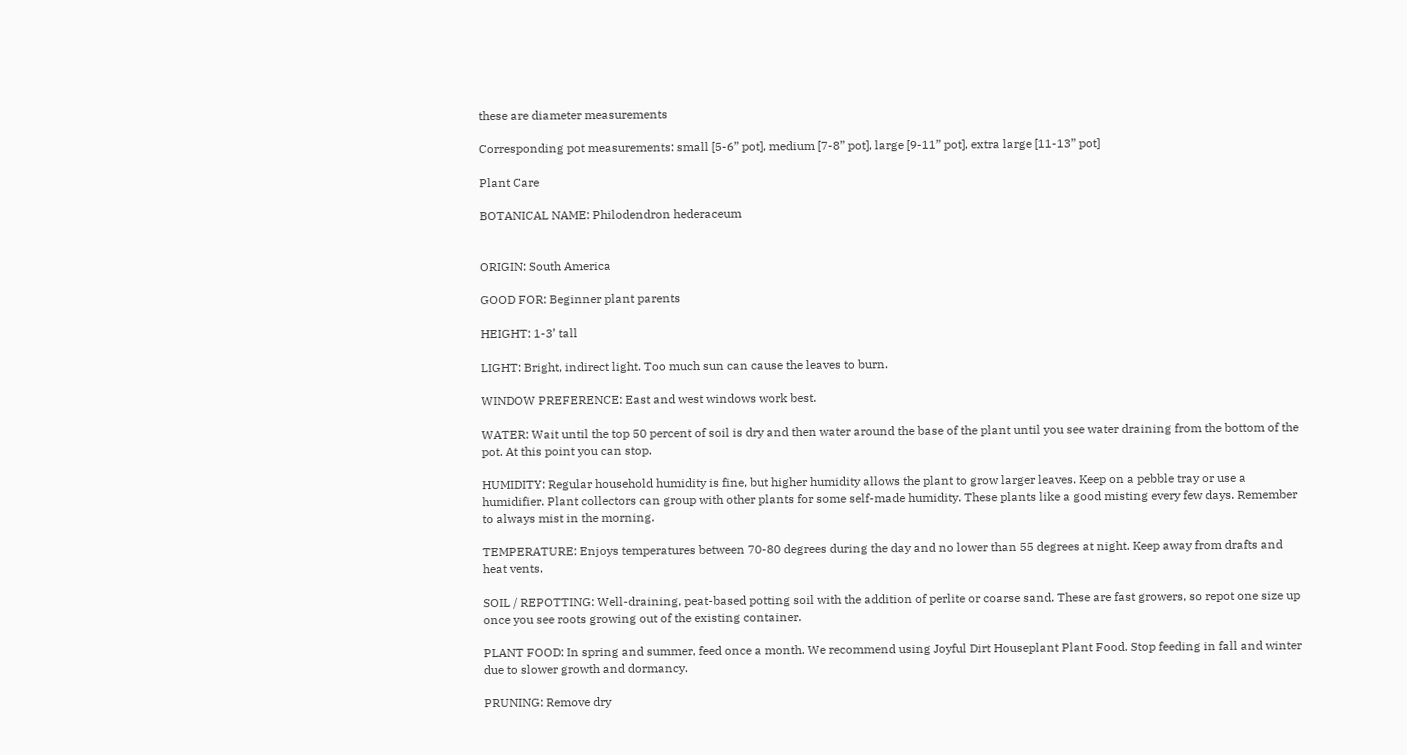these are diameter measurements

Corresponding pot measurements: small [5-6” pot], medium [7-8” pot], large [9-11” pot], extra large [11-13” pot]

Plant Care

BOTANICAL NAME: Philodendron hederaceum


ORIGIN: South America

GOOD FOR: Beginner plant parents

HEIGHT: 1-3’ tall

LIGHT: Bright, indirect light. Too much sun can cause the leaves to burn.

WINDOW PREFERENCE: East and west windows work best.

WATER: Wait until the top 50 percent of soil is dry and then water around the base of the plant until you see water draining from the bottom of the pot. At this point you can stop.

HUMIDITY: Regular household humidity is fine, but higher humidity allows the plant to grow larger leaves. Keep on a pebble tray or use a humidifier. Plant collectors can group with other plants for some self-made humidity. These plants like a good misting every few days. Remember to always mist in the morning.

TEMPERATURE: Enjoys temperatures between 70-80 degrees during the day and no lower than 55 degrees at night. Keep away from drafts and heat vents.

SOIL / REPOTTING: Well-draining, peat-based potting soil with the addition of perlite or coarse sand. These are fast growers, so repot one size up once you see roots growing out of the existing container.

PLANT FOOD: In spring and summer, feed once a month. We recommend using Joyful Dirt Houseplant Plant Food. Stop feeding in fall and winter due to slower growth and dormancy.

PRUNING: Remove dry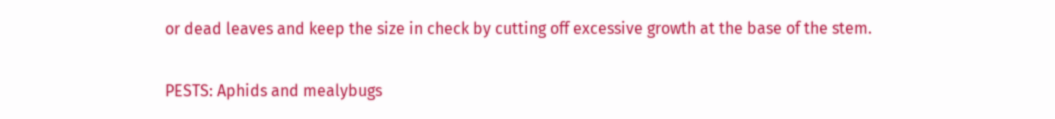or dead leaves and keep the size in check by cutting off excessive growth at the base of the stem.

PESTS: Aphids and mealybugs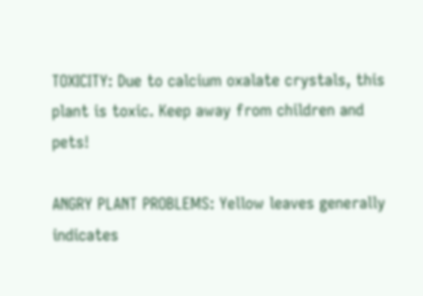TOXICITY: Due to calcium oxalate crystals, this plant is toxic. Keep away from children and pets!

ANGRY PLANT PROBLEMS: Yellow leaves generally indicates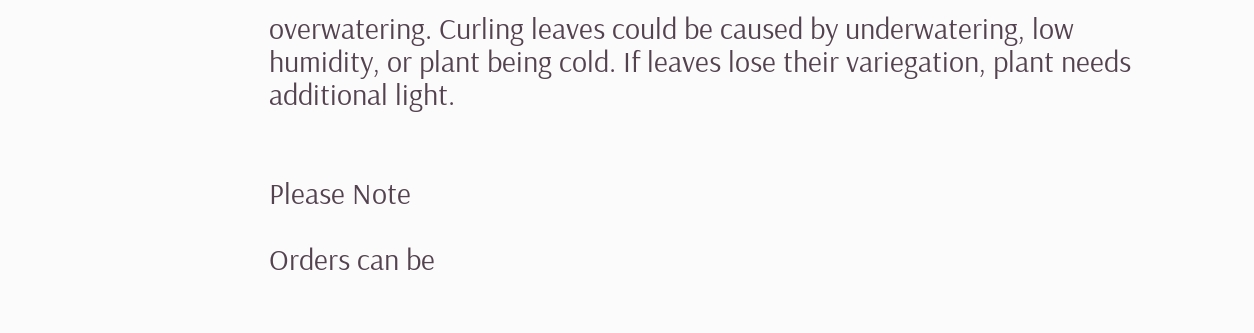overwatering. Curling leaves could be caused by underwatering, low humidity, or plant being cold. If leaves lose their variegation, plant needs additional light.


Please Note

Orders can be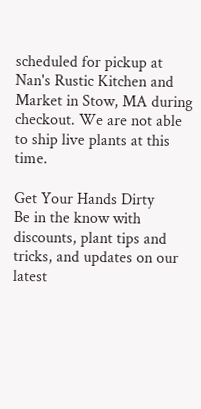scheduled for pickup at Nan's Rustic Kitchen and Market in Stow, MA during checkout. We are not able to ship live plants at this time.

Get Your Hands Dirty
Be in the know with discounts, plant tips and tricks, and updates on our latest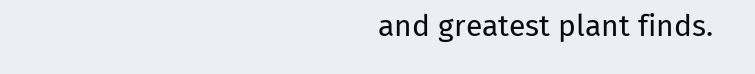and greatest plant finds.